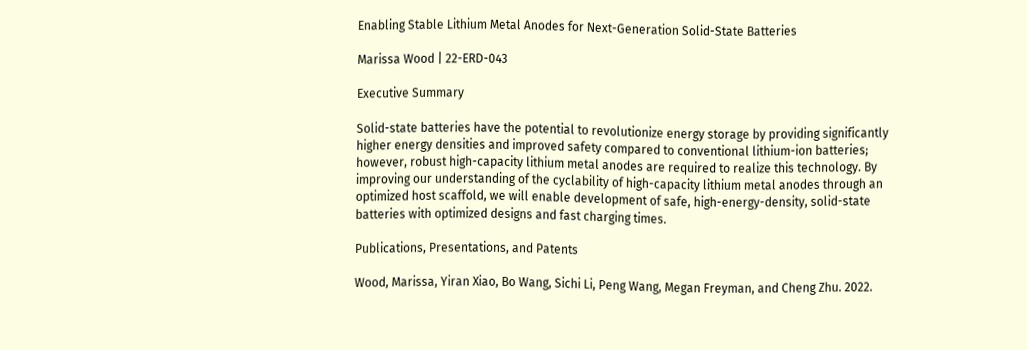Enabling Stable Lithium Metal Anodes for Next-Generation Solid-State Batteries

Marissa Wood | 22-ERD-043

Executive Summary

Solid-state batteries have the potential to revolutionize energy storage by providing significantly higher energy densities and improved safety compared to conventional lithium-ion batteries; however, robust high-capacity lithium metal anodes are required to realize this technology. By improving our understanding of the cyclability of high-capacity lithium metal anodes through an optimized host scaffold, we will enable development of safe, high-energy-density, solid-state batteries with optimized designs and fast charging times.

Publications, Presentations, and Patents

Wood, Marissa, Yiran Xiao, Bo Wang, Sichi Li, Peng Wang, Megan Freyman, and Cheng Zhu. 2022.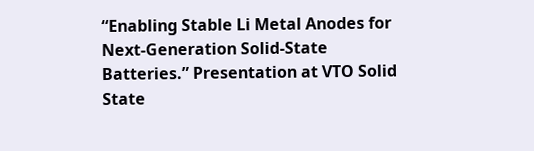“Enabling Stable Li Metal Anodes for Next-Generation Solid-State Batteries.” Presentation at VTO Solid State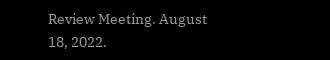Review Meeting. August 18, 2022.